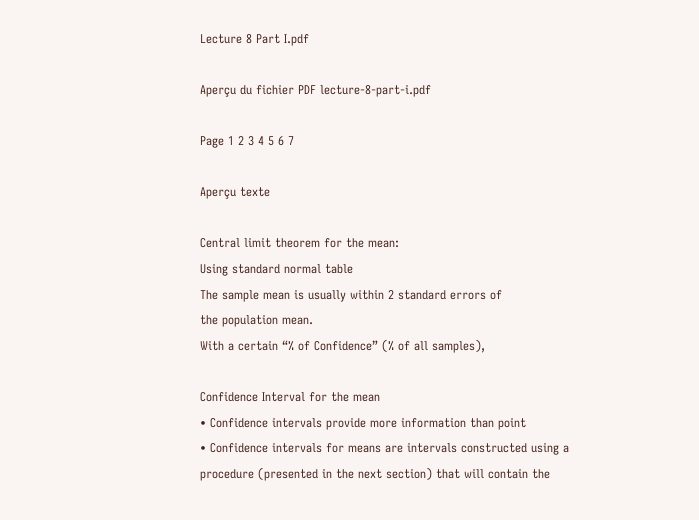Lecture 8 Part I.pdf

Aperçu du fichier PDF lecture-8-part-i.pdf

Page 1 2 3 4 5 6 7

Aperçu texte

Central limit theorem for the mean:
Using standard normal table
The sample mean is usually within 2 standard errors of
the population mean.
With a certain “% of Confidence” (% of all samples),

Confidence Interval for the mean
• Confidence intervals provide more information than point
• Confidence intervals for means are intervals constructed using a
procedure (presented in the next section) that will contain the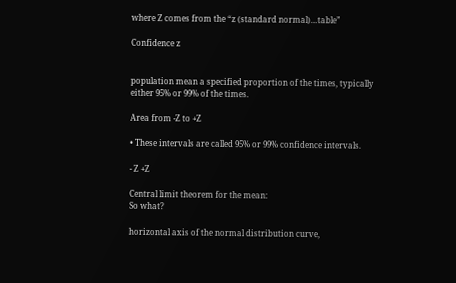where Z comes from the “z (standard normal)…table”

Confidence z


population mean a specified proportion of the times, typically
either 95% or 99% of the times.

Area from -Z to +Z

• These intervals are called 95% or 99% confidence intervals.

- Z +Z

Central limit theorem for the mean:
So what?

horizontal axis of the normal distribution curve,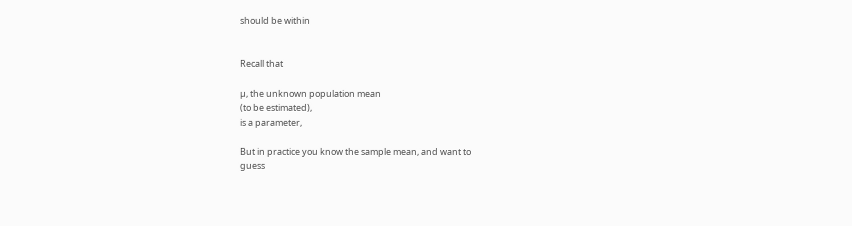should be within


Recall that

µ, the unknown population mean
(to be estimated),
is a parameter,

But in practice you know the sample mean, and want to
guess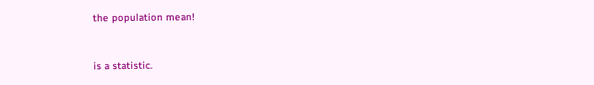the population mean!


is a statistic.